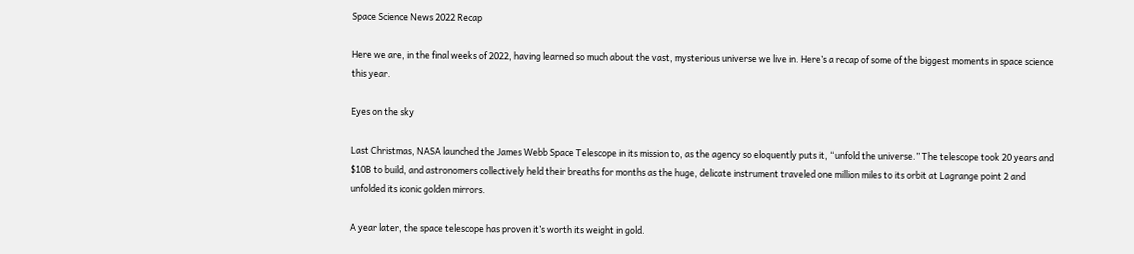Space Science News 2022 Recap

Here we are, in the final weeks of 2022, having learned so much about the vast, mysterious universe we live in. Here’s a recap of some of the biggest moments in space science this year.

Eyes on the sky

Last Christmas, NASA launched the James Webb Space Telescope in its mission to, as the agency so eloquently puts it, “unfold the universe.” The telescope took 20 years and $10B to build, and astronomers collectively held their breaths for months as the huge, delicate instrument traveled one million miles to its orbit at Lagrange point 2 and unfolded its iconic golden mirrors.

A year later, the space telescope has proven it’s worth its weight in gold.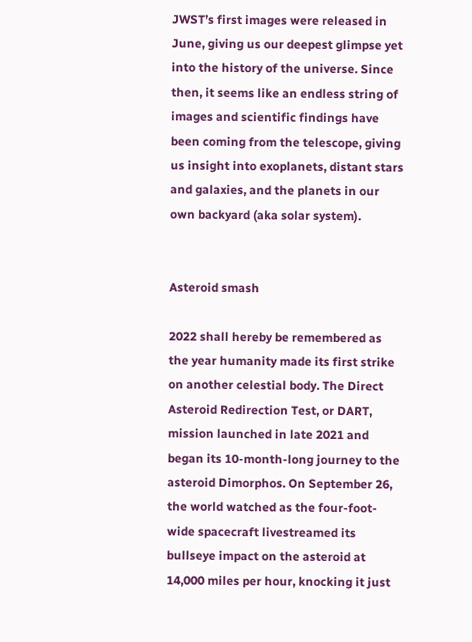JWST’s first images were released in June, giving us our deepest glimpse yet into the history of the universe. Since then, it seems like an endless string of images and scientific findings have been coming from the telescope, giving us insight into exoplanets, distant stars and galaxies, and the planets in our own backyard (aka solar system).


Asteroid smash

2022 shall hereby be remembered as the year humanity made its first strike on another celestial body. The Direct Asteroid Redirection Test, or DART, mission launched in late 2021 and began its 10-month-long journey to the asteroid Dimorphos. On September 26, the world watched as the four-foot-wide spacecraft livestreamed its bullseye impact on the asteroid at 14,000 miles per hour, knocking it just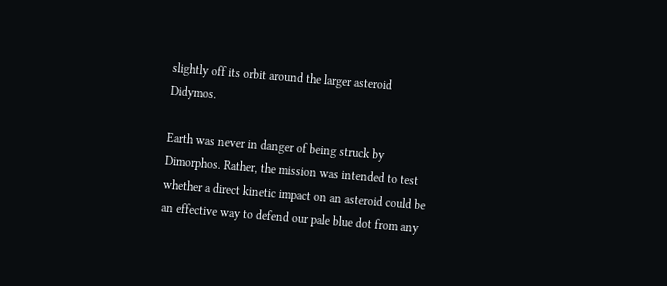slightly off its orbit around the larger asteroid Didymos.

Earth was never in danger of being struck by Dimorphos. Rather, the mission was intended to test whether a direct kinetic impact on an asteroid could be an effective way to defend our pale blue dot from any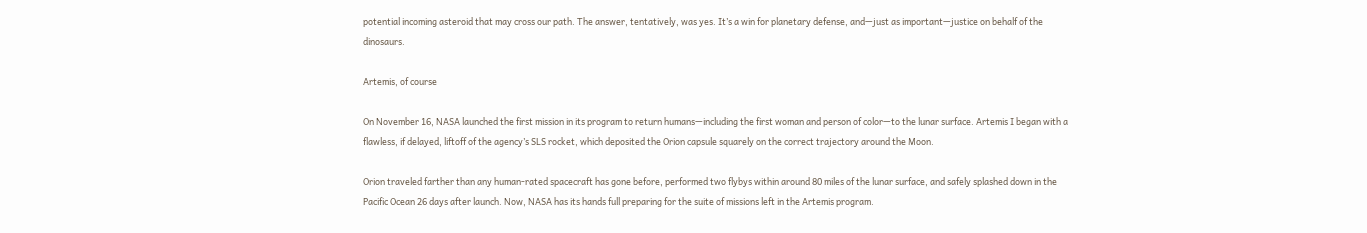potential incoming asteroid that may cross our path. The answer, tentatively, was yes. It’s a win for planetary defense, and—just as important—justice on behalf of the dinosaurs.

Artemis, of course

On November 16, NASA launched the first mission in its program to return humans—including the first woman and person of color—to the lunar surface. Artemis I began with a flawless, if delayed, liftoff of the agency’s SLS rocket, which deposited the Orion capsule squarely on the correct trajectory around the Moon.

Orion traveled farther than any human-rated spacecraft has gone before, performed two flybys within around 80 miles of the lunar surface, and safely splashed down in the Pacific Ocean 26 days after launch. Now, NASA has its hands full preparing for the suite of missions left in the Artemis program.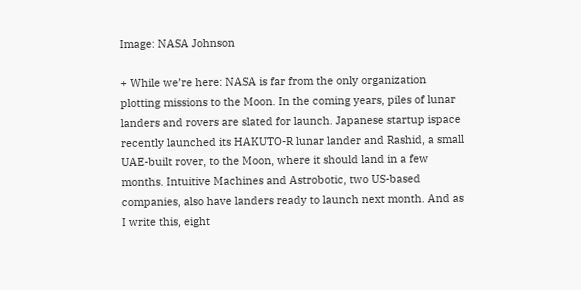Image: NASA Johnson

+ While we’re here: NASA is far from the only organization plotting missions to the Moon. In the coming years, piles of lunar landers and rovers are slated for launch. Japanese startup ispace recently launched its HAKUTO-R lunar lander and Rashid, a small UAE-built rover, to the Moon, where it should land in a few months. Intuitive Machines and Astrobotic, two US-based companies, also have landers ready to launch next month. And as I write this, eight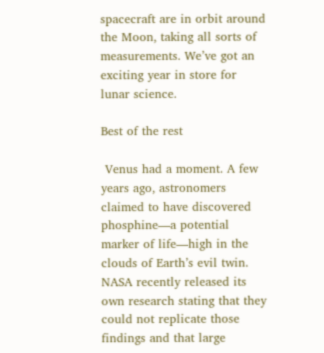spacecraft are in orbit around the Moon, taking all sorts of measurements. We’ve got an exciting year in store for lunar science.

Best of the rest

 Venus had a moment. A few years ago, astronomers claimed to have discovered phosphine—a potential marker of life—high in the clouds of Earth’s evil twin. NASA recently released its own research stating that they could not replicate those findings and that large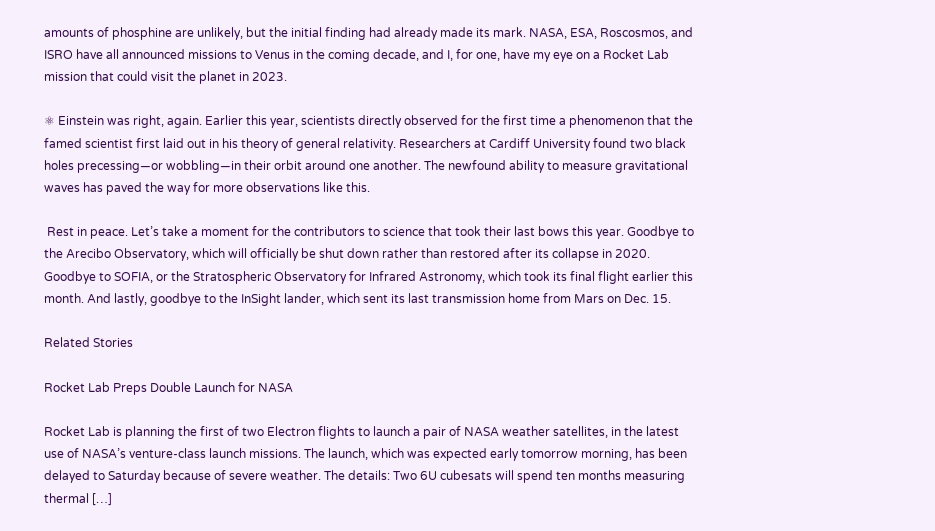amounts of phosphine are unlikely, but the initial finding had already made its mark. NASA, ESA, Roscosmos, and ISRO have all announced missions to Venus in the coming decade, and I, for one, have my eye on a Rocket Lab mission that could visit the planet in 2023.

⚛ Einstein was right, again. Earlier this year, scientists directly observed for the first time a phenomenon that the famed scientist first laid out in his theory of general relativity. Researchers at Cardiff University found two black holes precessing—or wobbling—in their orbit around one another. The newfound ability to measure gravitational waves has paved the way for more observations like this.

 Rest in peace. Let’s take a moment for the contributors to science that took their last bows this year. Goodbye to the Arecibo Observatory, which will officially be shut down rather than restored after its collapse in 2020. Goodbye to SOFIA, or the Stratospheric Observatory for Infrared Astronomy, which took its final flight earlier this month. And lastly, goodbye to the InSight lander, which sent its last transmission home from Mars on Dec. 15.

Related Stories

Rocket Lab Preps Double Launch for NASA

Rocket Lab is planning the first of two Electron flights to launch a pair of NASA weather satellites, in the latest use of NASA’s venture-class launch missions. The launch, which was expected early tomorrow morning, has been delayed to Saturday because of severe weather. The details: Two 6U cubesats will spend ten months measuring thermal […]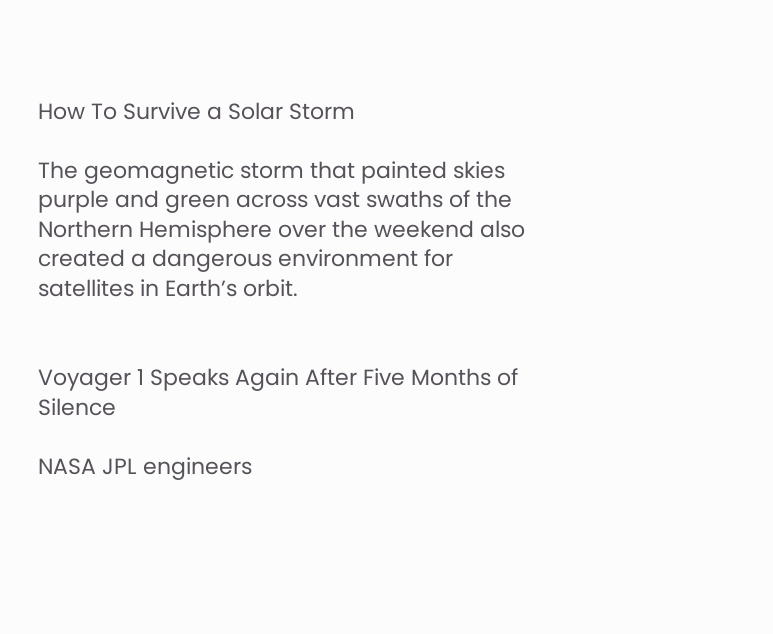How To Survive a Solar Storm

The geomagnetic storm that painted skies purple and green across vast swaths of the Northern Hemisphere over the weekend also created a dangerous environment for satellites in Earth’s orbit.


Voyager 1 Speaks Again After Five Months of Silence

NASA JPL engineers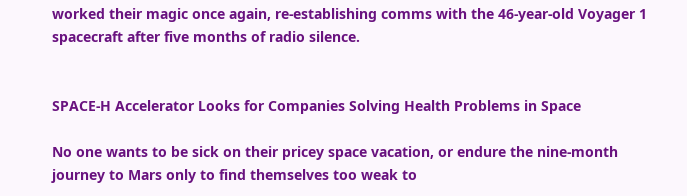worked their magic once again, re-establishing comms with the 46-year-old Voyager 1 spacecraft after five months of radio silence.


SPACE-H Accelerator Looks for Companies Solving Health Problems in Space

No one wants to be sick on their pricey space vacation, or endure the nine-month journey to Mars only to find themselves too weak to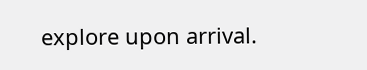explore upon arrival.